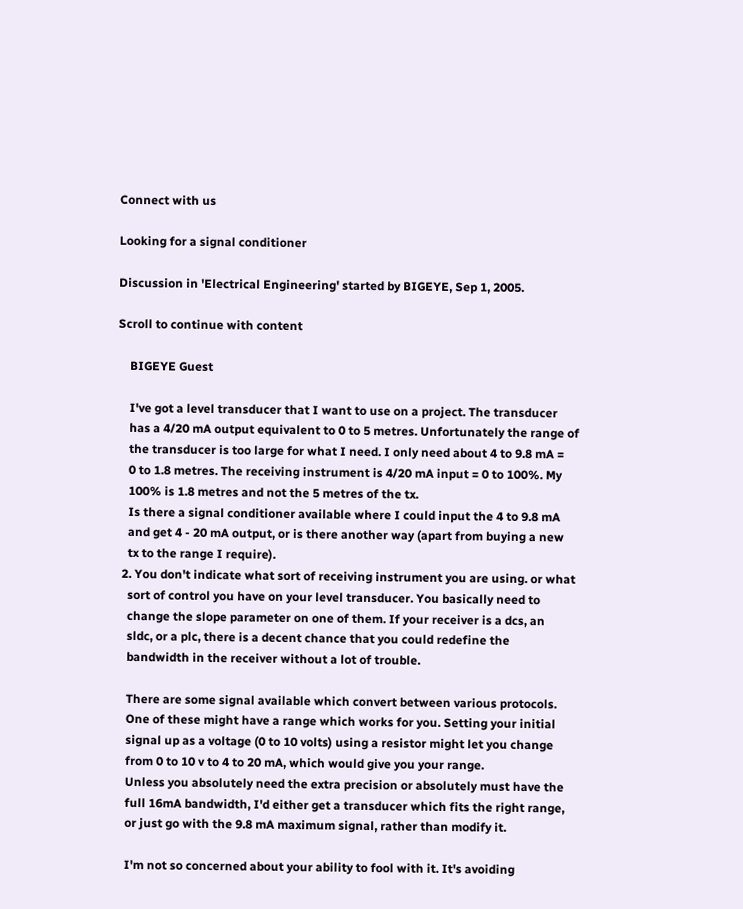Connect with us

Looking for a signal conditioner

Discussion in 'Electrical Engineering' started by BIGEYE, Sep 1, 2005.

Scroll to continue with content

    BIGEYE Guest

    I've got a level transducer that I want to use on a project. The transducer
    has a 4/20 mA output equivalent to 0 to 5 metres. Unfortunately the range of
    the transducer is too large for what I need. I only need about 4 to 9.8 mA =
    0 to 1.8 metres. The receiving instrument is 4/20 mA input = 0 to 100%. My
    100% is 1.8 metres and not the 5 metres of the tx.
    Is there a signal conditioner available where I could input the 4 to 9.8 mA
    and get 4 - 20 mA output, or is there another way (apart from buying a new
    tx to the range I require).
  2. You don't indicate what sort of receiving instrument you are using. or what
    sort of control you have on your level transducer. You basically need to
    change the slope parameter on one of them. If your receiver is a dcs, an
    sldc, or a plc, there is a decent chance that you could redefine the
    bandwidth in the receiver without a lot of trouble.

    There are some signal available which convert between various protocols.
    One of these might have a range which works for you. Setting your initial
    signal up as a voltage (0 to 10 volts) using a resistor might let you change
    from 0 to 10 v to 4 to 20 mA, which would give you your range.
    Unless you absolutely need the extra precision or absolutely must have the
    full 16mA bandwidth, I'd either get a transducer which fits the right range,
    or just go with the 9.8 mA maximum signal, rather than modify it.

    I'm not so concerned about your ability to fool with it. It's avoiding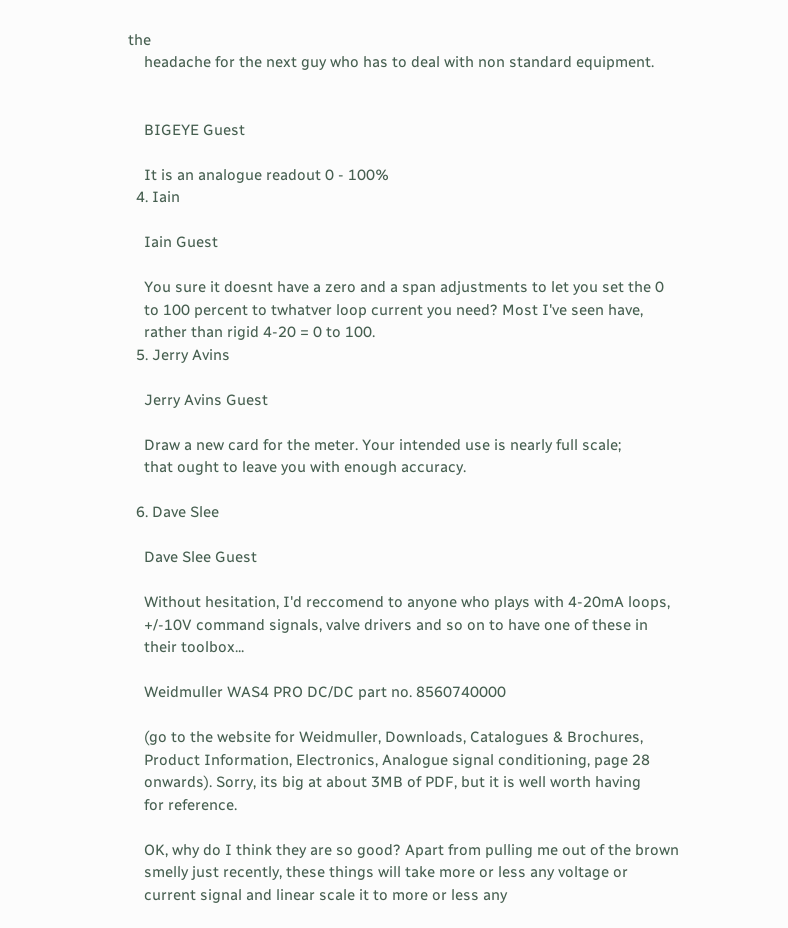the
    headache for the next guy who has to deal with non standard equipment.


    BIGEYE Guest

    It is an analogue readout 0 - 100%
  4. Iain

    Iain Guest

    You sure it doesnt have a zero and a span adjustments to let you set the 0
    to 100 percent to twhatver loop current you need? Most I've seen have,
    rather than rigid 4-20 = 0 to 100.
  5. Jerry Avins

    Jerry Avins Guest

    Draw a new card for the meter. Your intended use is nearly full scale;
    that ought to leave you with enough accuracy.

  6. Dave Slee

    Dave Slee Guest

    Without hesitation, I'd reccomend to anyone who plays with 4-20mA loops,
    +/-10V command signals, valve drivers and so on to have one of these in
    their toolbox...

    Weidmuller WAS4 PRO DC/DC part no. 8560740000

    (go to the website for Weidmuller, Downloads, Catalogues & Brochures,
    Product Information, Electronics, Analogue signal conditioning, page 28
    onwards). Sorry, its big at about 3MB of PDF, but it is well worth having
    for reference.

    OK, why do I think they are so good? Apart from pulling me out of the brown
    smelly just recently, these things will take more or less any voltage or
    current signal and linear scale it to more or less any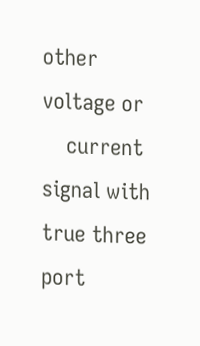other voltage or
    current signal with true three port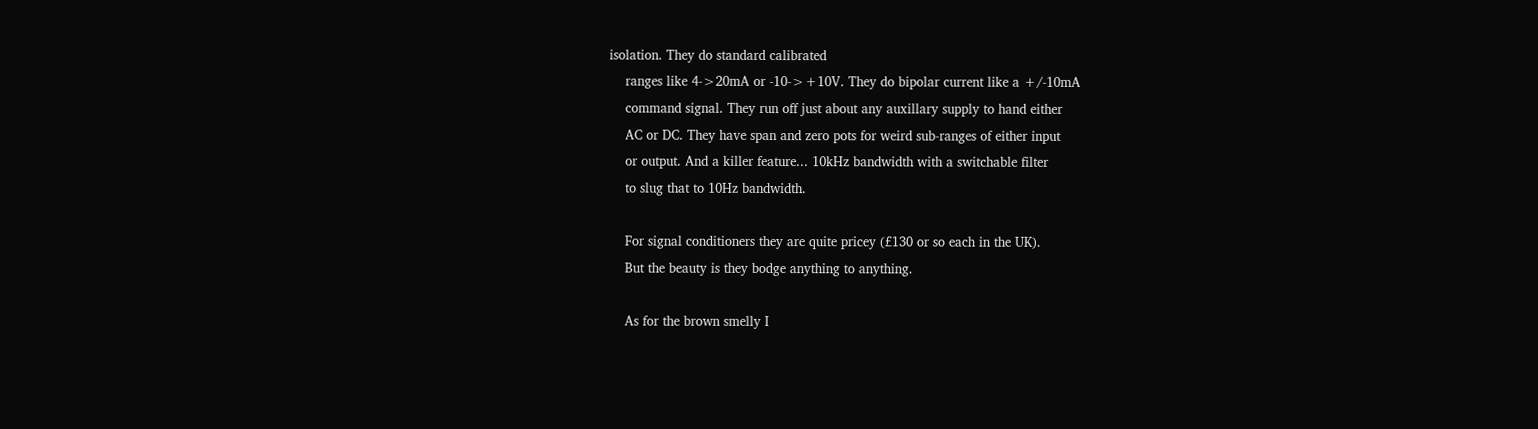isolation. They do standard calibrated
    ranges like 4->20mA or -10->+10V. They do bipolar current like a +/-10mA
    command signal. They run off just about any auxillary supply to hand either
    AC or DC. They have span and zero pots for weird sub-ranges of either input
    or output. And a killer feature... 10kHz bandwidth with a switchable filter
    to slug that to 10Hz bandwidth.

    For signal conditioners they are quite pricey (£130 or so each in the UK).
    But the beauty is they bodge anything to anything.

    As for the brown smelly I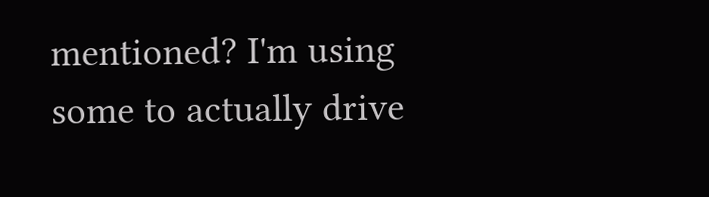mentioned? I'm using some to actually drive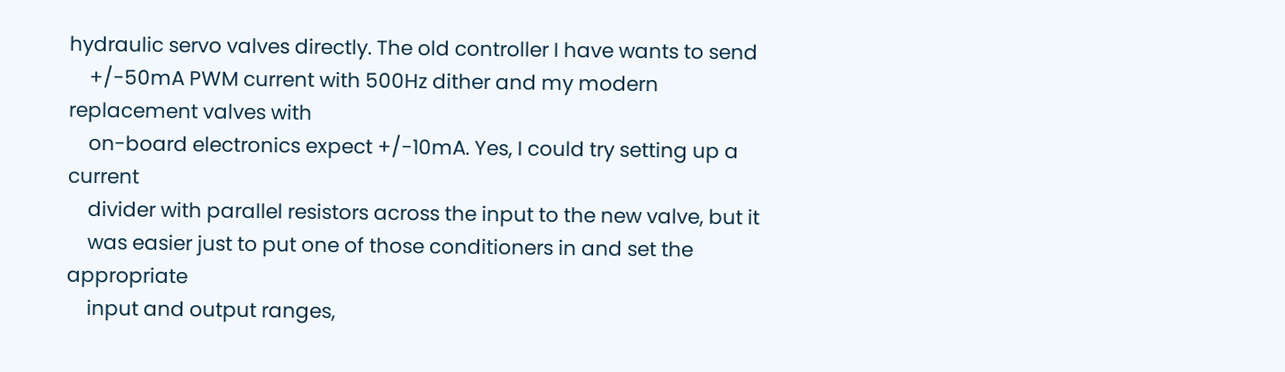hydraulic servo valves directly. The old controller I have wants to send
    +/-50mA PWM current with 500Hz dither and my modern replacement valves with
    on-board electronics expect +/-10mA. Yes, I could try setting up a current
    divider with parallel resistors across the input to the new valve, but it
    was easier just to put one of those conditioners in and set the appropriate
    input and output ranges,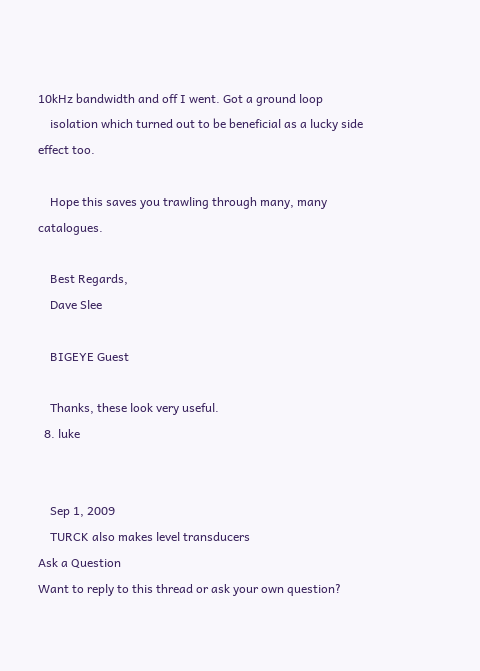10kHz bandwidth and off I went. Got a ground loop
    isolation which turned out to be beneficial as a lucky side effect too.

    Hope this saves you trawling through many, many catalogues.

    Best Regards,
    Dave Slee

    BIGEYE Guest

    Thanks, these look very useful.
  8. luke


    Sep 1, 2009
    TURCK also makes level transducers
Ask a Question
Want to reply to this thread or ask your own question?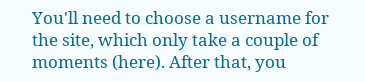You'll need to choose a username for the site, which only take a couple of moments (here). After that, you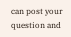can post your question and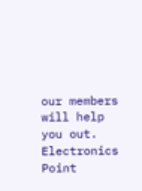our members will help you out.
Electronics Point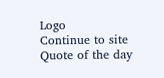Logo
Continue to site
Quote of the day